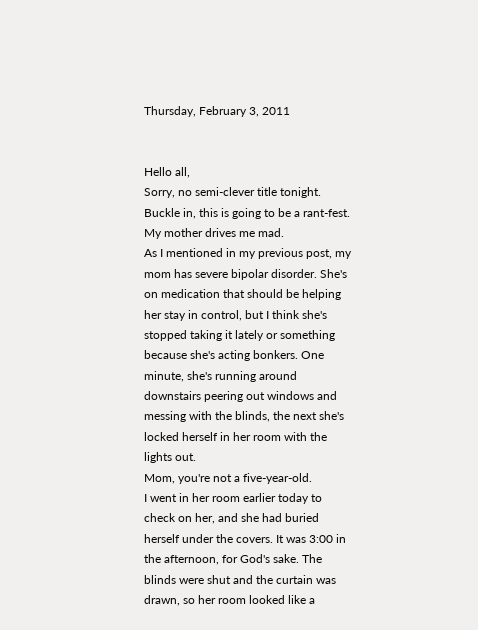Thursday, February 3, 2011


Hello all,
Sorry, no semi-clever title tonight. Buckle in, this is going to be a rant-fest.
My mother drives me mad.
As I mentioned in my previous post, my mom has severe bipolar disorder. She's on medication that should be helping her stay in control, but I think she's stopped taking it lately or something because she's acting bonkers. One minute, she's running around downstairs peering out windows and messing with the blinds, the next she's locked herself in her room with the lights out.
Mom, you're not a five-year-old.
I went in her room earlier today to check on her, and she had buried herself under the covers. It was 3:00 in the afternoon, for God's sake. The blinds were shut and the curtain was drawn, so her room looked like a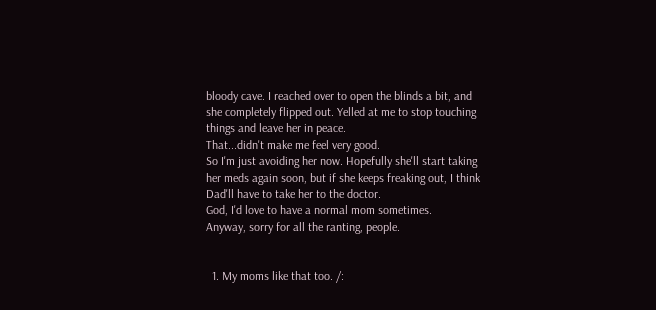bloody cave. I reached over to open the blinds a bit, and she completely flipped out. Yelled at me to stop touching things and leave her in peace.
That...didn't make me feel very good.
So I'm just avoiding her now. Hopefully she'll start taking her meds again soon, but if she keeps freaking out, I think Dad'll have to take her to the doctor.
God, I'd love to have a normal mom sometimes.
Anyway, sorry for all the ranting, people.


  1. My moms like that too. /: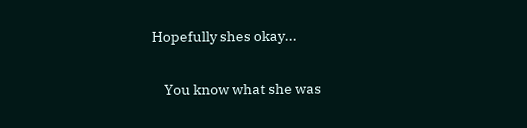Hopefully shes okay...

    You know what she was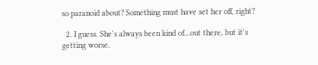so paranoid about? Something must have set her off, right?

  2. I guess. She's always been kind of...out there, but it's getting worse.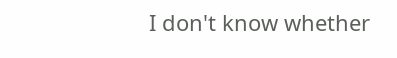I don't know whether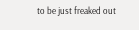to be just freaked out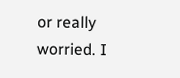or really worried. I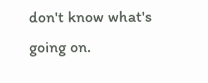don't know what's going on.